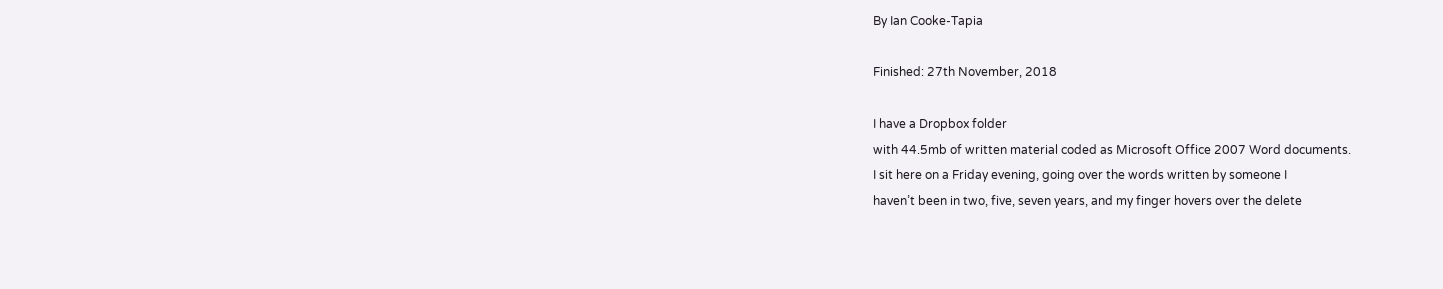By Ian Cooke-Tapia

Finished: 27th November, 2018

I have a Dropbox folder
with 44.5mb of written material coded as Microsoft Office 2007 Word documents.
I sit here on a Friday evening, going over the words written by someone I
haven’t been in two, five, seven years, and my finger hovers over the delete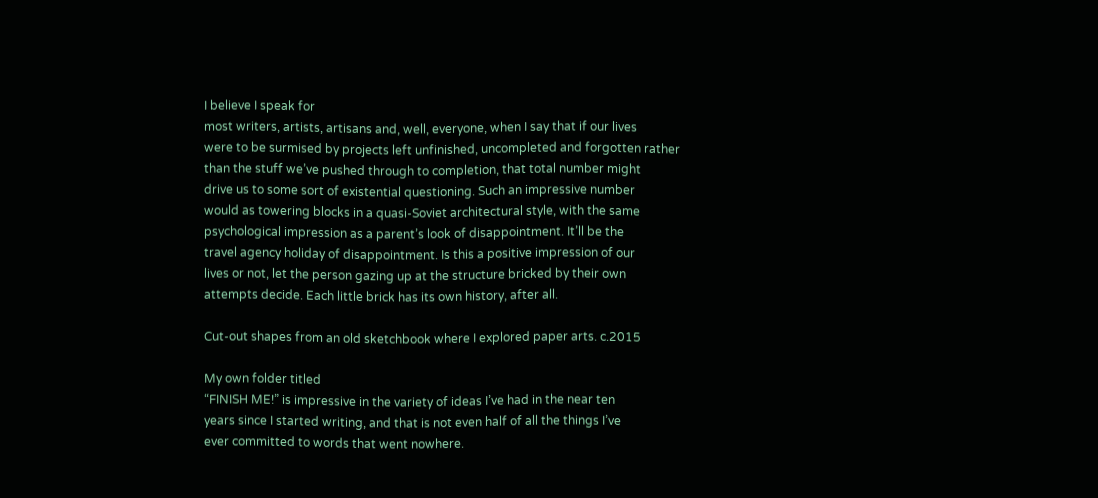I believe I speak for
most writers, artists, artisans and, well, everyone, when I say that if our lives
were to be surmised by projects left unfinished, uncompleted and forgotten rather
than the stuff we’ve pushed through to completion, that total number might
drive us to some sort of existential questioning. Such an impressive number
would as towering blocks in a quasi-Soviet architectural style, with the same
psychological impression as a parent’s look of disappointment. It’ll be the
travel agency holiday of disappointment. Is this a positive impression of our
lives or not, let the person gazing up at the structure bricked by their own
attempts decide. Each little brick has its own history, after all.

Cut-out shapes from an old sketchbook where I explored paper arts. c.2015

My own folder titled
“FINISH ME!” is impressive in the variety of ideas I’ve had in the near ten
years since I started writing, and that is not even half of all the things I’ve
ever committed to words that went nowhere.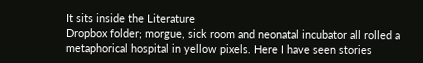It sits inside the Literature
Dropbox folder; morgue, sick room and neonatal incubator all rolled a
metaphorical hospital in yellow pixels. Here I have seen stories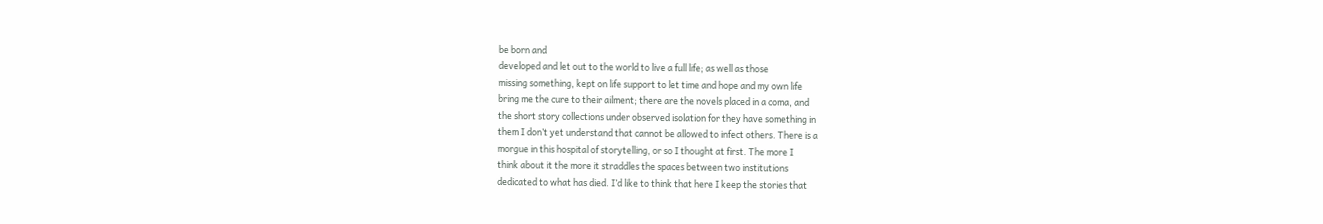be born and
developed and let out to the world to live a full life; as well as those
missing something, kept on life support to let time and hope and my own life
bring me the cure to their ailment; there are the novels placed in a coma, and
the short story collections under observed isolation for they have something in
them I don’t yet understand that cannot be allowed to infect others. There is a
morgue in this hospital of storytelling, or so I thought at first. The more I
think about it the more it straddles the spaces between two institutions
dedicated to what has died. I’d like to think that here I keep the stories that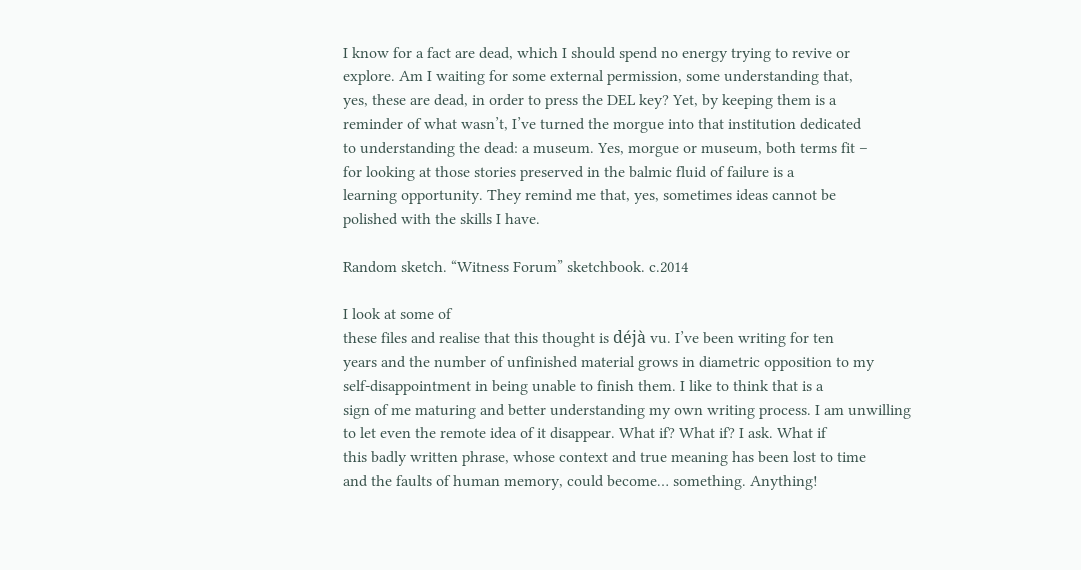I know for a fact are dead, which I should spend no energy trying to revive or
explore. Am I waiting for some external permission, some understanding that,
yes, these are dead, in order to press the DEL key? Yet, by keeping them is a
reminder of what wasn’t, I’ve turned the morgue into that institution dedicated
to understanding the dead: a museum. Yes, morgue or museum, both terms fit –
for looking at those stories preserved in the balmic fluid of failure is a
learning opportunity. They remind me that, yes, sometimes ideas cannot be
polished with the skills I have.

Random sketch. “Witness Forum” sketchbook. c.2014

I look at some of
these files and realise that this thought is déjà vu. I’ve been writing for ten
years and the number of unfinished material grows in diametric opposition to my
self-disappointment in being unable to finish them. I like to think that is a
sign of me maturing and better understanding my own writing process. I am unwilling
to let even the remote idea of it disappear. What if? What if? I ask. What if
this badly written phrase, whose context and true meaning has been lost to time
and the faults of human memory, could become… something. Anything!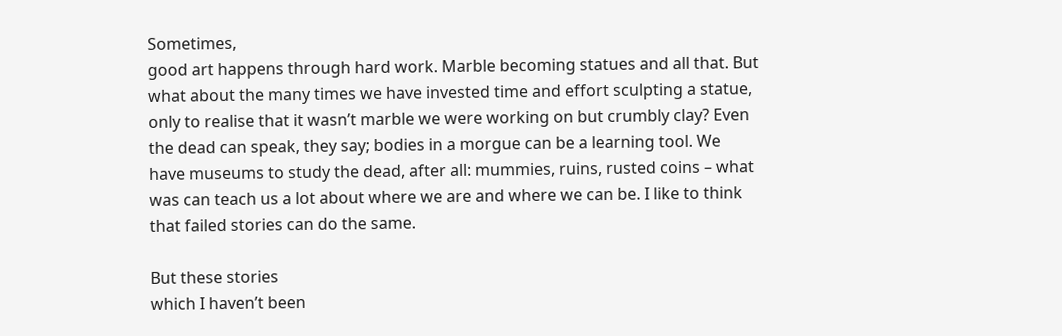Sometimes,
good art happens through hard work. Marble becoming statues and all that. But
what about the many times we have invested time and effort sculpting a statue,
only to realise that it wasn’t marble we were working on but crumbly clay? Even
the dead can speak, they say; bodies in a morgue can be a learning tool. We
have museums to study the dead, after all: mummies, ruins, rusted coins – what
was can teach us a lot about where we are and where we can be. I like to think
that failed stories can do the same.

But these stories
which I haven’t been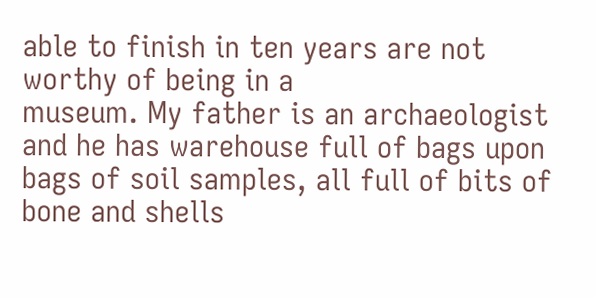able to finish in ten years are not worthy of being in a
museum. My father is an archaeologist and he has warehouse full of bags upon
bags of soil samples, all full of bits of bone and shells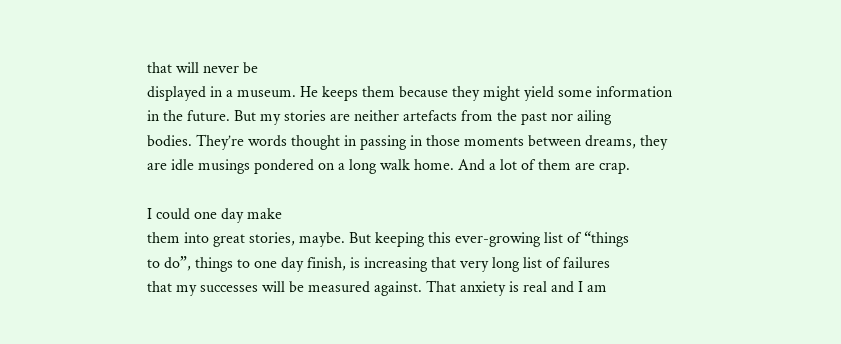that will never be
displayed in a museum. He keeps them because they might yield some information
in the future. But my stories are neither artefacts from the past nor ailing
bodies. They’re words thought in passing in those moments between dreams, they
are idle musings pondered on a long walk home. And a lot of them are crap.

I could one day make
them into great stories, maybe. But keeping this ever-growing list of “things
to do”, things to one day finish, is increasing that very long list of failures
that my successes will be measured against. That anxiety is real and I am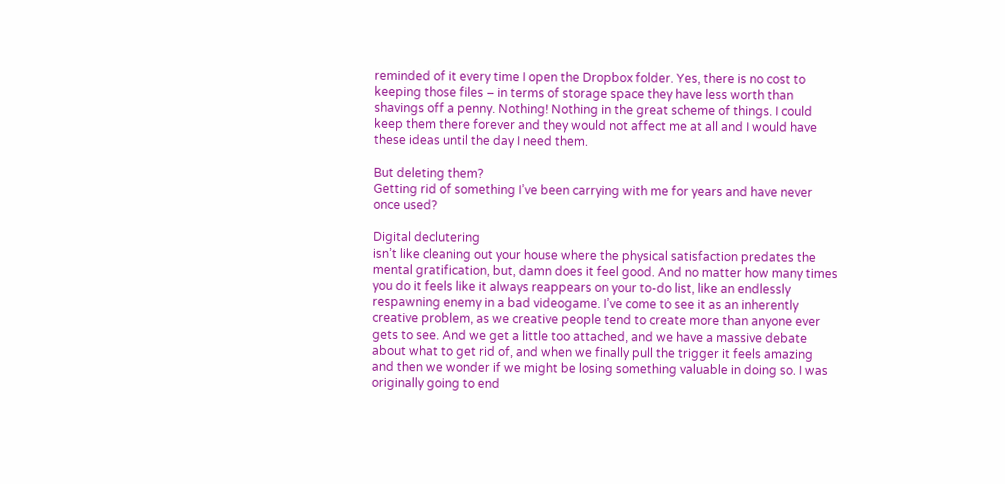reminded of it every time I open the Dropbox folder. Yes, there is no cost to
keeping those files – in terms of storage space they have less worth than
shavings off a penny. Nothing! Nothing in the great scheme of things. I could
keep them there forever and they would not affect me at all and I would have
these ideas until the day I need them.

But deleting them?
Getting rid of something I’ve been carrying with me for years and have never
once used?

Digital declutering
isn’t like cleaning out your house where the physical satisfaction predates the
mental gratification, but, damn does it feel good. And no matter how many times
you do it feels like it always reappears on your to-do list, like an endlessly
respawning enemy in a bad videogame. I’ve come to see it as an inherently
creative problem, as we creative people tend to create more than anyone ever
gets to see. And we get a little too attached, and we have a massive debate
about what to get rid of, and when we finally pull the trigger it feels amazing
and then we wonder if we might be losing something valuable in doing so. I was
originally going to end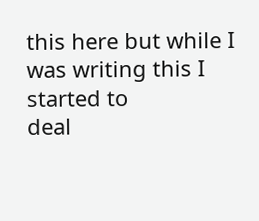this here but while I was writing this I started to
deal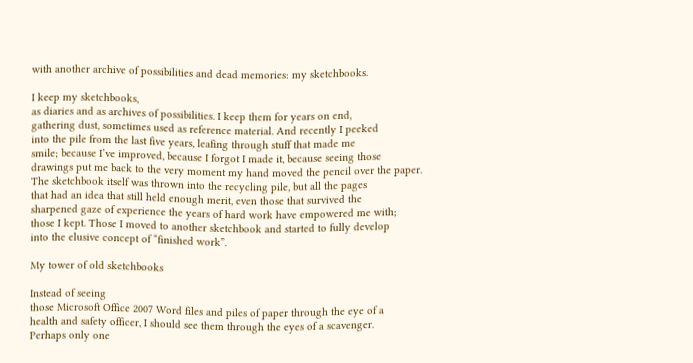with another archive of possibilities and dead memories: my sketchbooks.

I keep my sketchbooks,
as diaries and as archives of possibilities. I keep them for years on end,
gathering dust, sometimes used as reference material. And recently I peeked
into the pile from the last five years, leafing through stuff that made me
smile; because I’ve improved, because I forgot I made it, because seeing those
drawings put me back to the very moment my hand moved the pencil over the paper.
The sketchbook itself was thrown into the recycling pile, but all the pages
that had an idea that still held enough merit, even those that survived the
sharpened gaze of experience the years of hard work have empowered me with;
those I kept. Those I moved to another sketchbook and started to fully develop
into the elusive concept of “finished work”.

My tower of old sketchbooks

Instead of seeing
those Microsoft Office 2007 Word files and piles of paper through the eye of a
health and safety officer, I should see them through the eyes of a scavenger.
Perhaps only one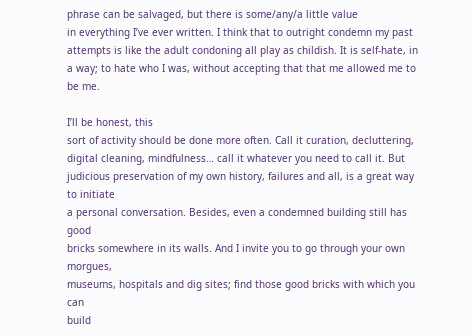phrase can be salvaged, but there is some/any/a little value
in everything I’ve ever written. I think that to outright condemn my past
attempts is like the adult condoning all play as childish. It is self-hate, in
a way; to hate who I was, without accepting that that me allowed me to be me.

I’ll be honest, this
sort of activity should be done more often. Call it curation, decluttering,
digital cleaning, mindfulness… call it whatever you need to call it. But
judicious preservation of my own history, failures and all, is a great way to initiate
a personal conversation. Besides, even a condemned building still has good
bricks somewhere in its walls. And I invite you to go through your own morgues,
museums, hospitals and dig sites; find those good bricks with which you can
build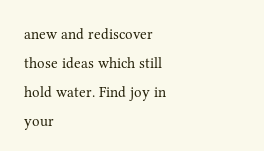anew and rediscover those ideas which still hold water. Find joy in your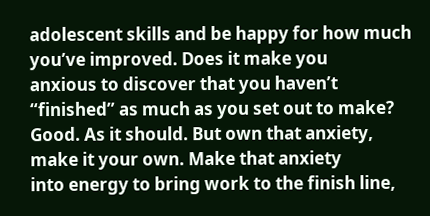adolescent skills and be happy for how much you’ve improved. Does it make you
anxious to discover that you haven’t “finished” as much as you set out to make?
Good. As it should. But own that anxiety, make it your own. Make that anxiety
into energy to bring work to the finish line,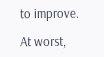to improve.

At worst,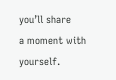you’ll share
a moment with yourself.